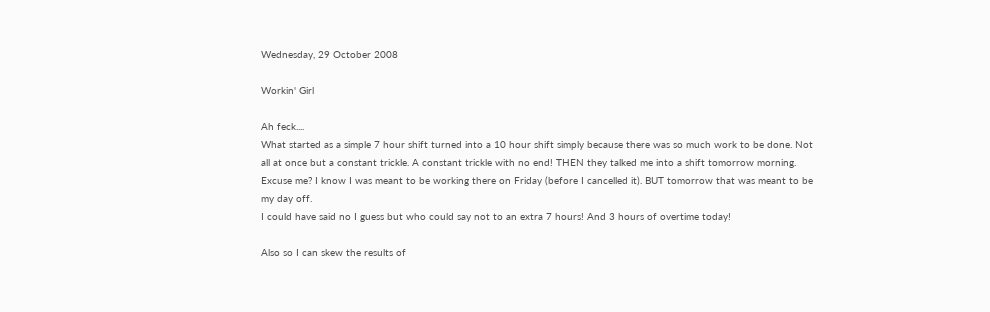Wednesday, 29 October 2008

Workin' Girl

Ah feck....
What started as a simple 7 hour shift turned into a 10 hour shift simply because there was so much work to be done. Not all at once but a constant trickle. A constant trickle with no end! THEN they talked me into a shift tomorrow morning. Excuse me? I know I was meant to be working there on Friday (before I cancelled it). BUT tomorrow that was meant to be my day off.
I could have said no I guess but who could say not to an extra 7 hours! And 3 hours of overtime today!

Also so I can skew the results of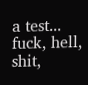a test... fuck, hell, shit,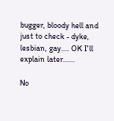bugger, bloody hell and just to check - dyke, lesbian, gay.... OK I'll explain later......

No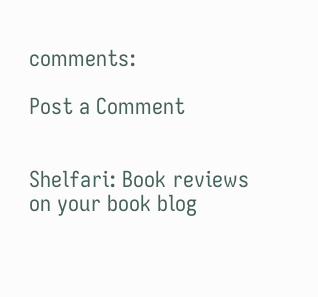comments:

Post a Comment


Shelfari: Book reviews on your book blog